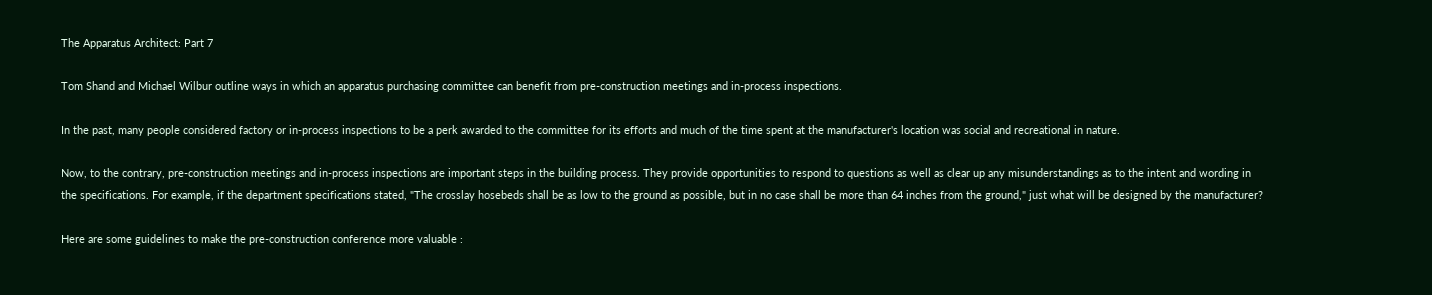The Apparatus Architect: Part 7

Tom Shand and Michael Wilbur outline ways in which an apparatus purchasing committee can benefit from pre-construction meetings and in-process inspections.

In the past, many people considered factory or in-process inspections to be a perk awarded to the committee for its efforts and much of the time spent at the manufacturer's location was social and recreational in nature.

Now, to the contrary, pre-construction meetings and in-process inspections are important steps in the building process. They provide opportunities to respond to questions as well as clear up any misunderstandings as to the intent and wording in the specifications. For example, if the department specifications stated, "The crosslay hosebeds shall be as low to the ground as possible, but in no case shall be more than 64 inches from the ground," just what will be designed by the manufacturer?

Here are some guidelines to make the pre-construction conference more valuable :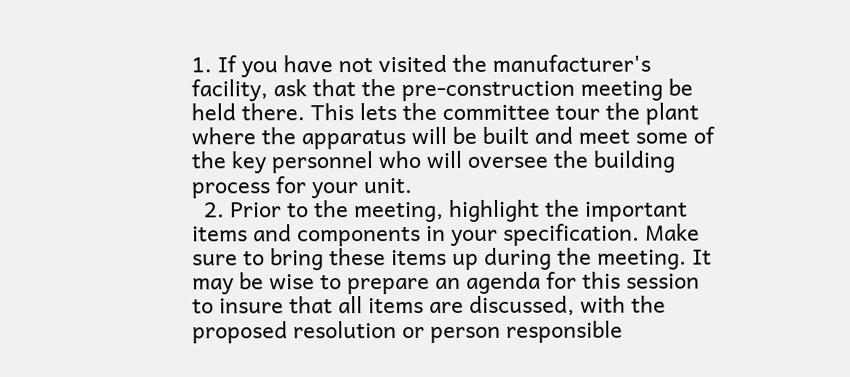1. If you have not visited the manufacturer's facility, ask that the pre-construction meeting be held there. This lets the committee tour the plant where the apparatus will be built and meet some of the key personnel who will oversee the building process for your unit.
  2. Prior to the meeting, highlight the important items and components in your specification. Make sure to bring these items up during the meeting. It may be wise to prepare an agenda for this session to insure that all items are discussed, with the proposed resolution or person responsible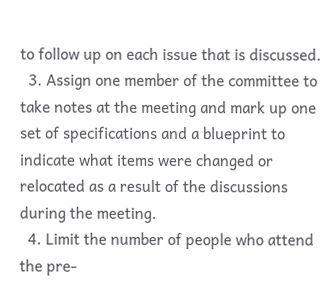to follow up on each issue that is discussed.
  3. Assign one member of the committee to take notes at the meeting and mark up one set of specifications and a blueprint to indicate what items were changed or relocated as a result of the discussions during the meeting.
  4. Limit the number of people who attend the pre-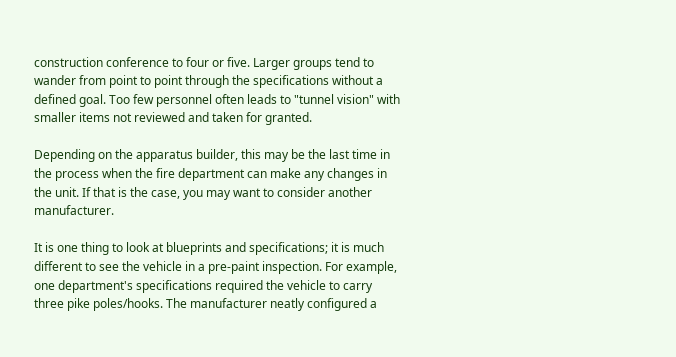construction conference to four or five. Larger groups tend to wander from point to point through the specifications without a defined goal. Too few personnel often leads to "tunnel vision" with smaller items not reviewed and taken for granted.

Depending on the apparatus builder, this may be the last time in the process when the fire department can make any changes in the unit. If that is the case, you may want to consider another manufacturer.

It is one thing to look at blueprints and specifications; it is much different to see the vehicle in a pre-paint inspection. For example, one department's specifications required the vehicle to carry three pike poles/hooks. The manufacturer neatly configured a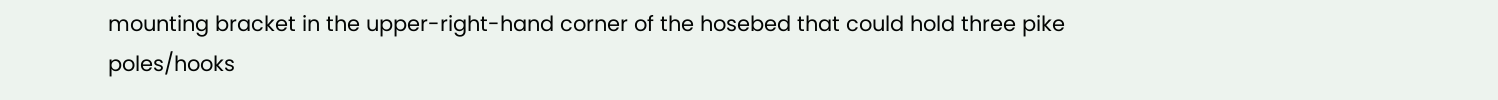mounting bracket in the upper-right-hand corner of the hosebed that could hold three pike poles/hooks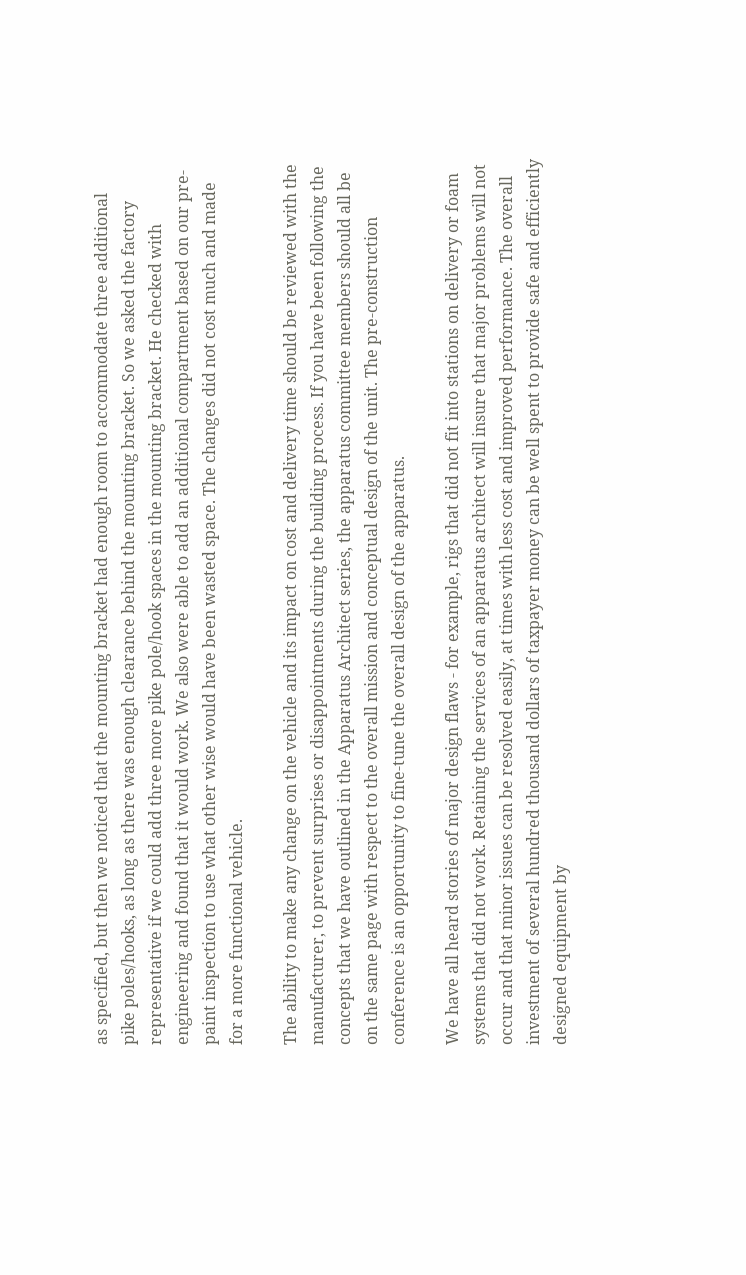as specified, but then we noticed that the mounting bracket had enough room to accommodate three additional pike poles/hooks, as long as there was enough clearance behind the mounting bracket. So we asked the factory representative if we could add three more pike pole/hook spaces in the mounting bracket. He checked with engineering and found that it would work. We also were able to add an additional compartment based on our pre-paint inspection to use what other wise would have been wasted space. The changes did not cost much and made for a more functional vehicle.

The ability to make any change on the vehicle and its impact on cost and delivery time should be reviewed with the manufacturer, to prevent surprises or disappointments during the building process. If you have been following the concepts that we have outlined in the Apparatus Architect series, the apparatus committee members should all be on the same page with respect to the overall mission and conceptual design of the unit. The pre-construction conference is an opportunity to fine-tune the overall design of the apparatus.

We have all heard stories of major design flaws - for example, rigs that did not fit into stations on delivery or foam systems that did not work. Retaining the services of an apparatus architect will insure that major problems will not occur and that minor issues can be resolved easily, at times with less cost and improved performance. The overall investment of several hundred thousand dollars of taxpayer money can be well spent to provide safe and efficiently designed equipment by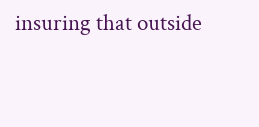insuring that outside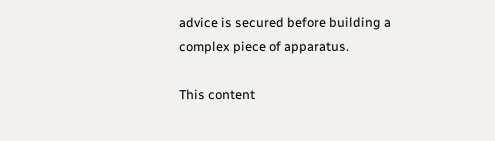advice is secured before building a complex piece of apparatus.

This content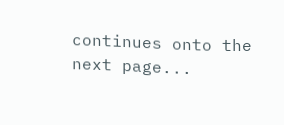continues onto the next page...